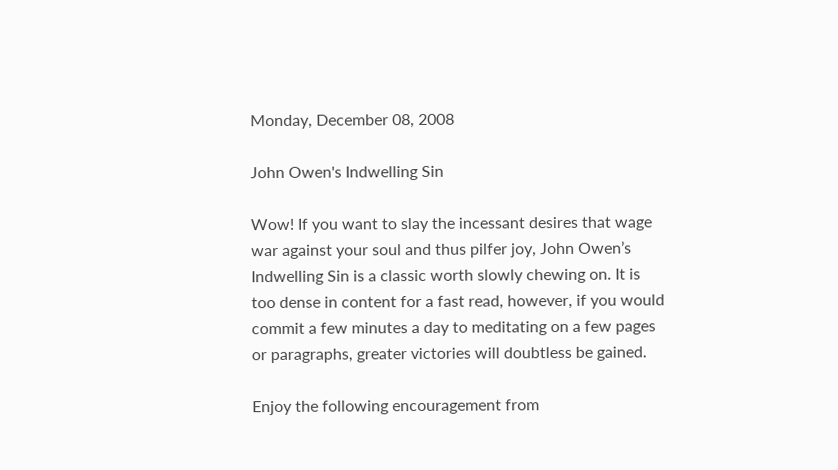Monday, December 08, 2008

John Owen's Indwelling Sin

Wow! If you want to slay the incessant desires that wage war against your soul and thus pilfer joy, John Owen’s Indwelling Sin is a classic worth slowly chewing on. It is too dense in content for a fast read, however, if you would commit a few minutes a day to meditating on a few pages or paragraphs, greater victories will doubtless be gained.

Enjoy the following encouragement from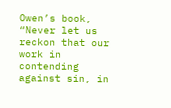Owen’s book, “Never let us reckon that our work in contending against sin, in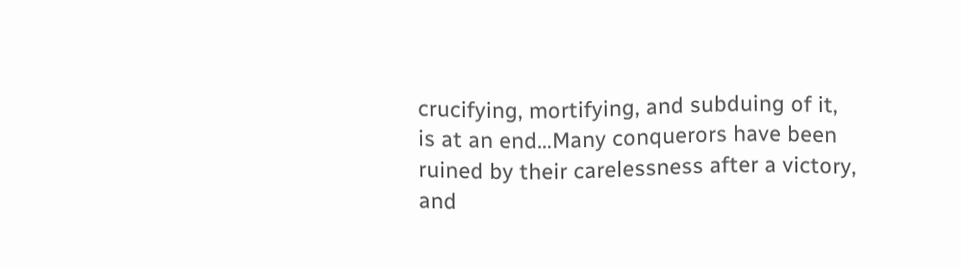crucifying, mortifying, and subduing of it, is at an end…Many conquerors have been ruined by their carelessness after a victory, and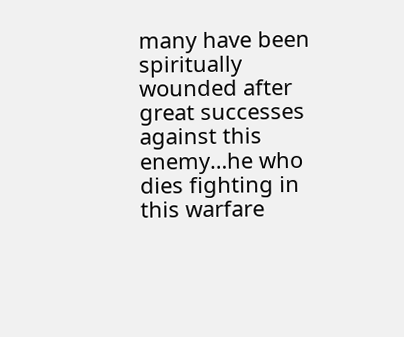many have been spiritually wounded after great successes against this enemy…he who dies fighting in this warfare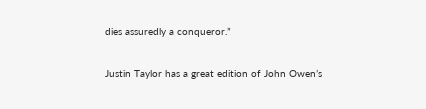dies assuredly a conqueror.”

Justin Taylor has a great edition of John Owen’s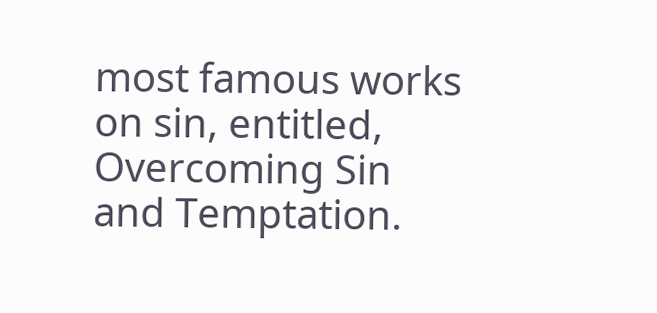most famous works on sin, entitled, Overcoming Sin and Temptation.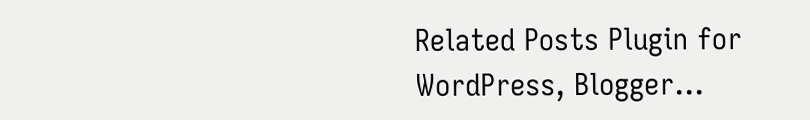Related Posts Plugin for WordPress, Blogger...